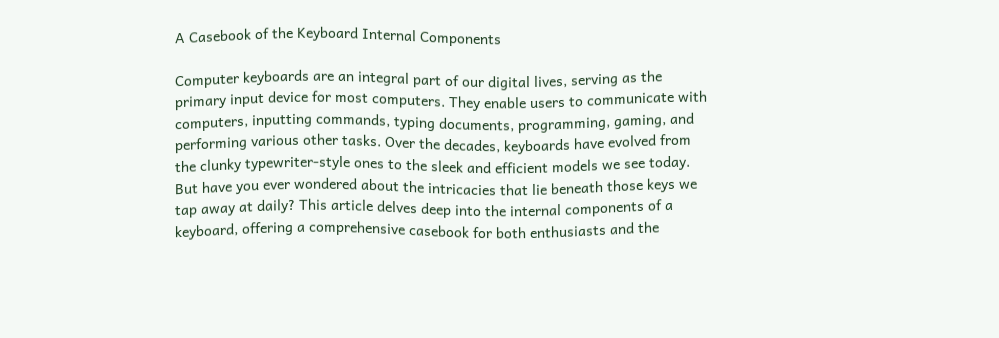A Casebook of the Keyboard Internal Components

Computer keyboards are an integral part of our digital lives, serving as the primary input device for most computers. They enable users to communicate with computers, inputting commands, typing documents, programming, gaming, and performing various other tasks. Over the decades, keyboards have evolved from the clunky typewriter-style ones to the sleek and efficient models we see today. But have you ever wondered about the intricacies that lie beneath those keys we tap away at daily? This article delves deep into the internal components of a keyboard, offering a comprehensive casebook for both enthusiasts and the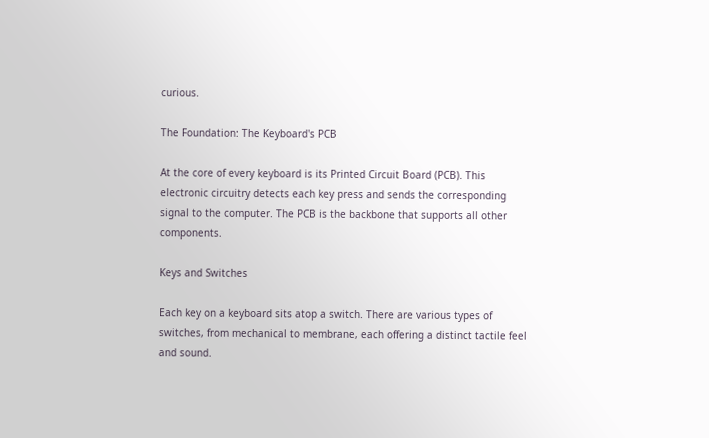curious.

The Foundation: The Keyboard's PCB

At the core of every keyboard is its Printed Circuit Board (PCB). This electronic circuitry detects each key press and sends the corresponding signal to the computer. The PCB is the backbone that supports all other components.

Keys and Switches

Each key on a keyboard sits atop a switch. There are various types of switches, from mechanical to membrane, each offering a distinct tactile feel and sound.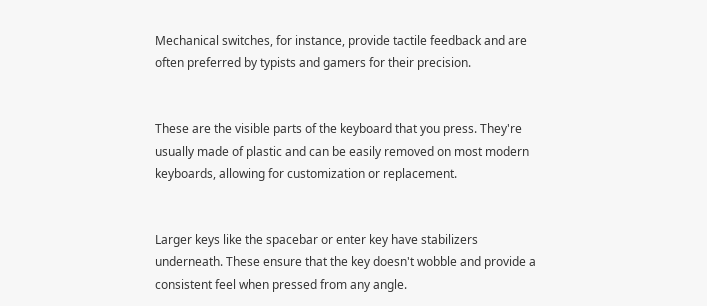Mechanical switches, for instance, provide tactile feedback and are often preferred by typists and gamers for their precision.


These are the visible parts of the keyboard that you press. They're usually made of plastic and can be easily removed on most modern keyboards, allowing for customization or replacement.


Larger keys like the spacebar or enter key have stabilizers underneath. These ensure that the key doesn't wobble and provide a consistent feel when pressed from any angle.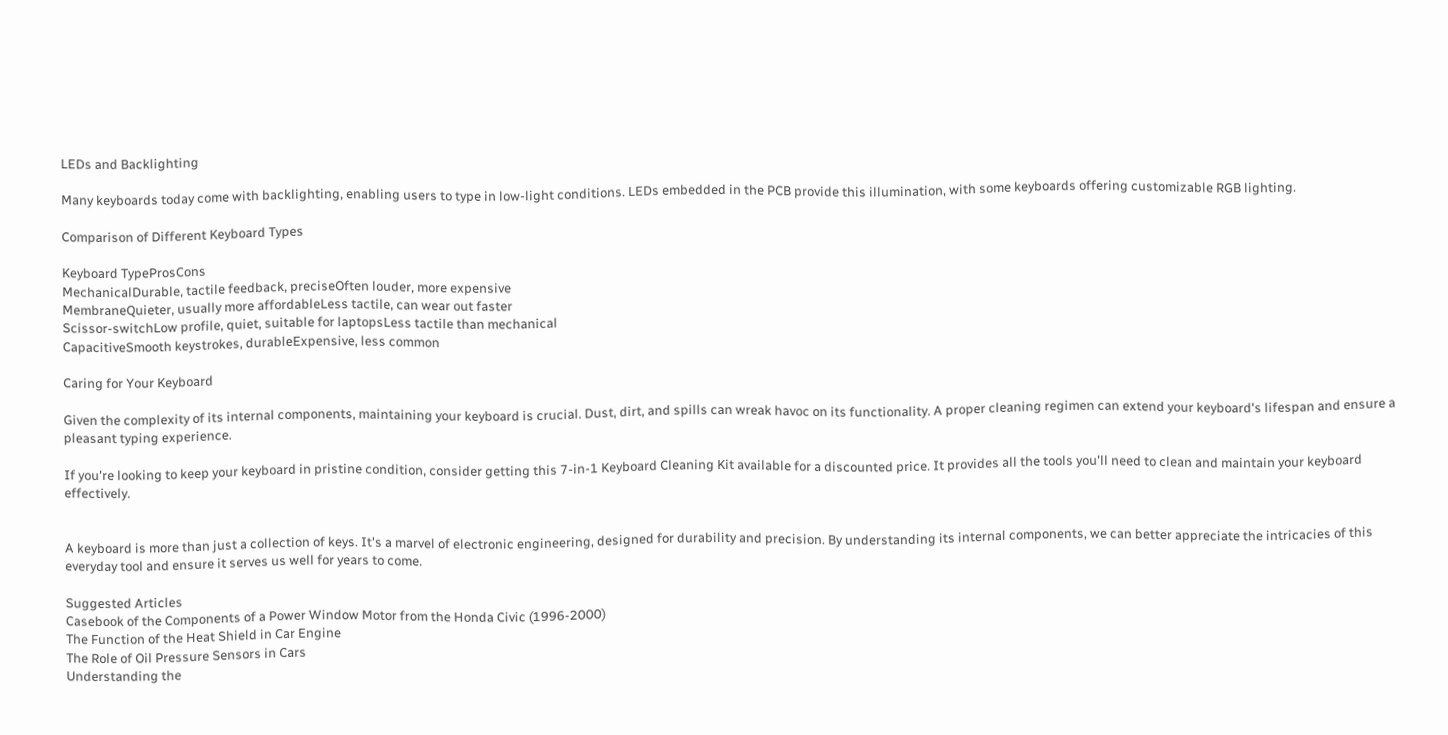LEDs and Backlighting

Many keyboards today come with backlighting, enabling users to type in low-light conditions. LEDs embedded in the PCB provide this illumination, with some keyboards offering customizable RGB lighting.

Comparison of Different Keyboard Types

Keyboard TypeProsCons
MechanicalDurable, tactile feedback, preciseOften louder, more expensive
MembraneQuieter, usually more affordableLess tactile, can wear out faster
Scissor-switchLow profile, quiet, suitable for laptopsLess tactile than mechanical
CapacitiveSmooth keystrokes, durableExpensive, less common

Caring for Your Keyboard

Given the complexity of its internal components, maintaining your keyboard is crucial. Dust, dirt, and spills can wreak havoc on its functionality. A proper cleaning regimen can extend your keyboard's lifespan and ensure a pleasant typing experience.

If you're looking to keep your keyboard in pristine condition, consider getting this 7-in-1 Keyboard Cleaning Kit available for a discounted price. It provides all the tools you'll need to clean and maintain your keyboard effectively.


A keyboard is more than just a collection of keys. It's a marvel of electronic engineering, designed for durability and precision. By understanding its internal components, we can better appreciate the intricacies of this everyday tool and ensure it serves us well for years to come.

Suggested Articles
Casebook of the Components of a Power Window Motor from the Honda Civic (1996-2000)
The Function of the Heat Shield in Car Engine
The Role of Oil Pressure Sensors in Cars
Understanding the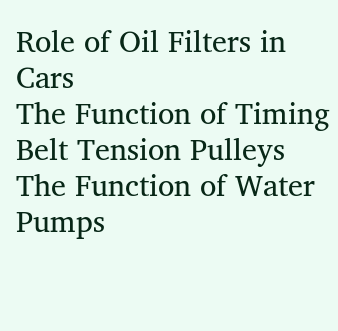Role of Oil Filters in Cars
The Function of Timing Belt Tension Pulleys
The Function of Water Pumps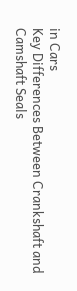in Cars
Key Differences Between Crankshaft and Camshaft Seals